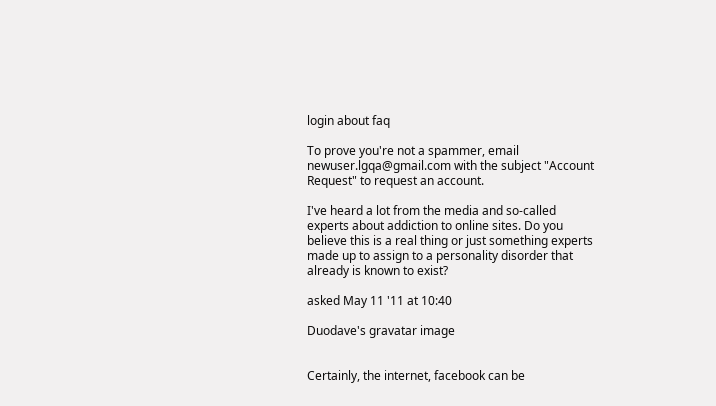login about faq

To prove you're not a spammer, email newuser.lgqa@gmail.com with the subject "Account Request" to request an account.

I've heard a lot from the media and so-called experts about addiction to online sites. Do you believe this is a real thing or just something experts made up to assign to a personality disorder that already is known to exist?

asked May 11 '11 at 10:40

Duodave's gravatar image


Certainly, the internet, facebook can be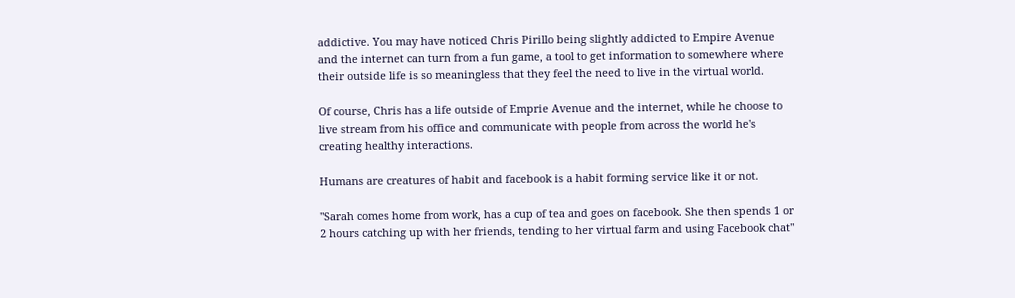addictive. You may have noticed Chris Pirillo being slightly addicted to Empire Avenue and the internet can turn from a fun game, a tool to get information to somewhere where their outside life is so meaningless that they feel the need to live in the virtual world.

Of course, Chris has a life outside of Emprie Avenue and the internet, while he choose to live stream from his office and communicate with people from across the world he's creating healthy interactions.

Humans are creatures of habit and facebook is a habit forming service like it or not.

"Sarah comes home from work, has a cup of tea and goes on facebook. She then spends 1 or 2 hours catching up with her friends, tending to her virtual farm and using Facebook chat"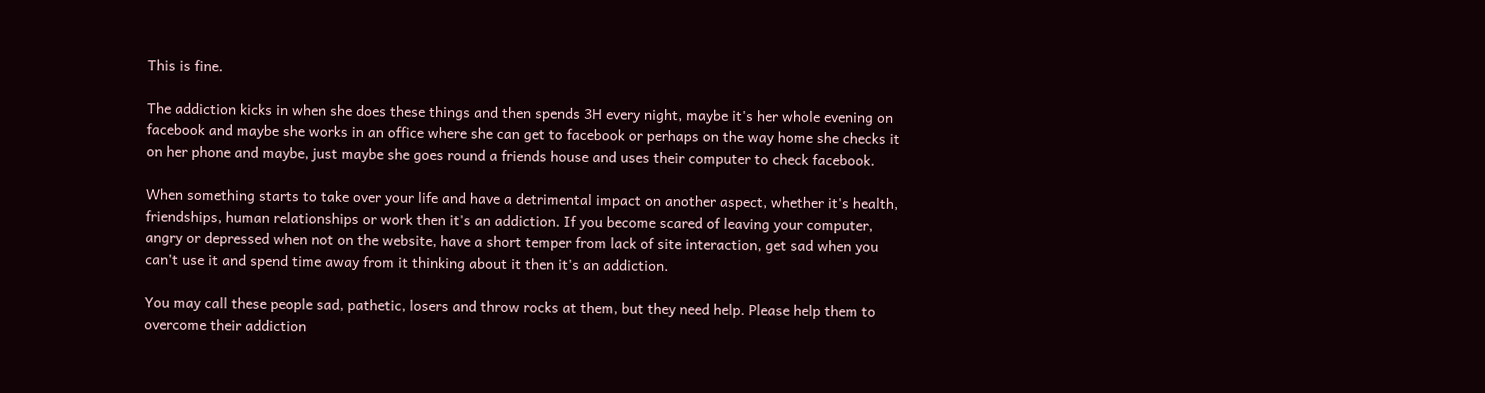This is fine.

The addiction kicks in when she does these things and then spends 3H every night, maybe it's her whole evening on facebook and maybe she works in an office where she can get to facebook or perhaps on the way home she checks it on her phone and maybe, just maybe she goes round a friends house and uses their computer to check facebook.

When something starts to take over your life and have a detrimental impact on another aspect, whether it's health, friendships, human relationships or work then it's an addiction. If you become scared of leaving your computer, angry or depressed when not on the website, have a short temper from lack of site interaction, get sad when you can't use it and spend time away from it thinking about it then it's an addiction.

You may call these people sad, pathetic, losers and throw rocks at them, but they need help. Please help them to overcome their addiction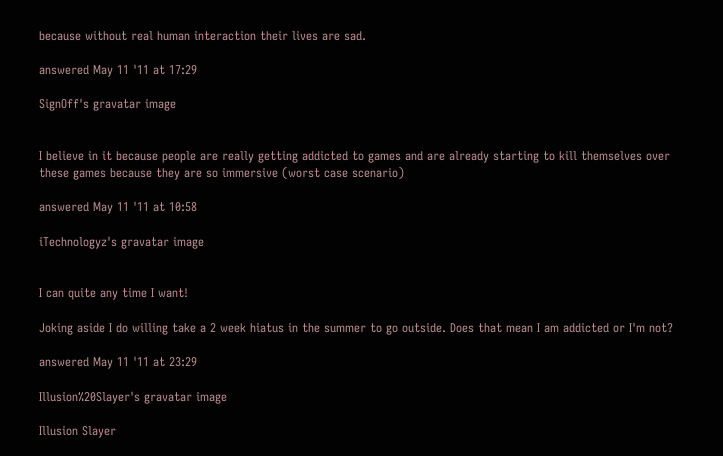because without real human interaction their lives are sad.

answered May 11 '11 at 17:29

SignOff's gravatar image


I believe in it because people are really getting addicted to games and are already starting to kill themselves over these games because they are so immersive (worst case scenario)

answered May 11 '11 at 10:58

iTechnologyz's gravatar image


I can quite any time I want!

Joking aside I do willing take a 2 week hiatus in the summer to go outside. Does that mean I am addicted or I'm not?

answered May 11 '11 at 23:29

Illusion%20Slayer's gravatar image

Illusion Slayer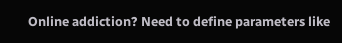Online addiction? Need to define parameters like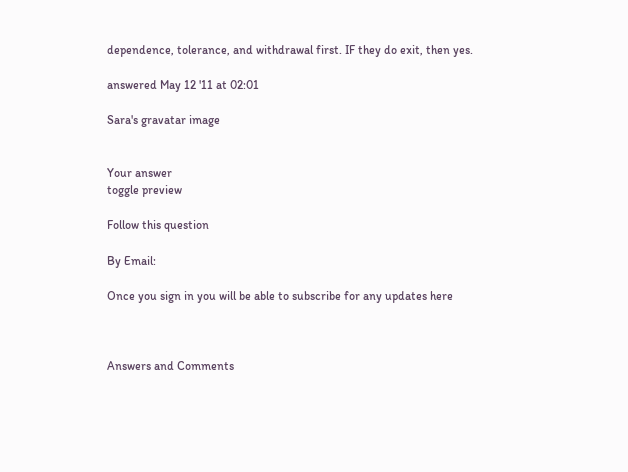dependence, tolerance, and withdrawal first. IF they do exit, then yes.

answered May 12 '11 at 02:01

Sara's gravatar image


Your answer
toggle preview

Follow this question

By Email:

Once you sign in you will be able to subscribe for any updates here



Answers and Comments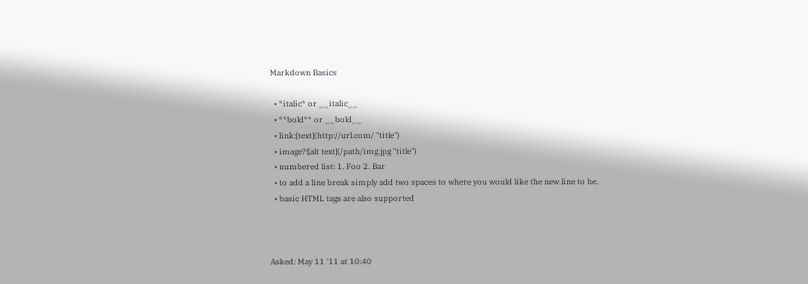Markdown Basics

  • *italic* or __italic__
  • **bold** or __bold__
  • link:[text](http://url.com/ "title")
  • image?![alt text](/path/img.jpg "title")
  • numbered list: 1. Foo 2. Bar
  • to add a line break simply add two spaces to where you would like the new line to be.
  • basic HTML tags are also supported



Asked: May 11 '11 at 10:40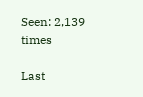Seen: 2,139 times

Last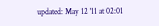updated: May 12 '11 at 02:01